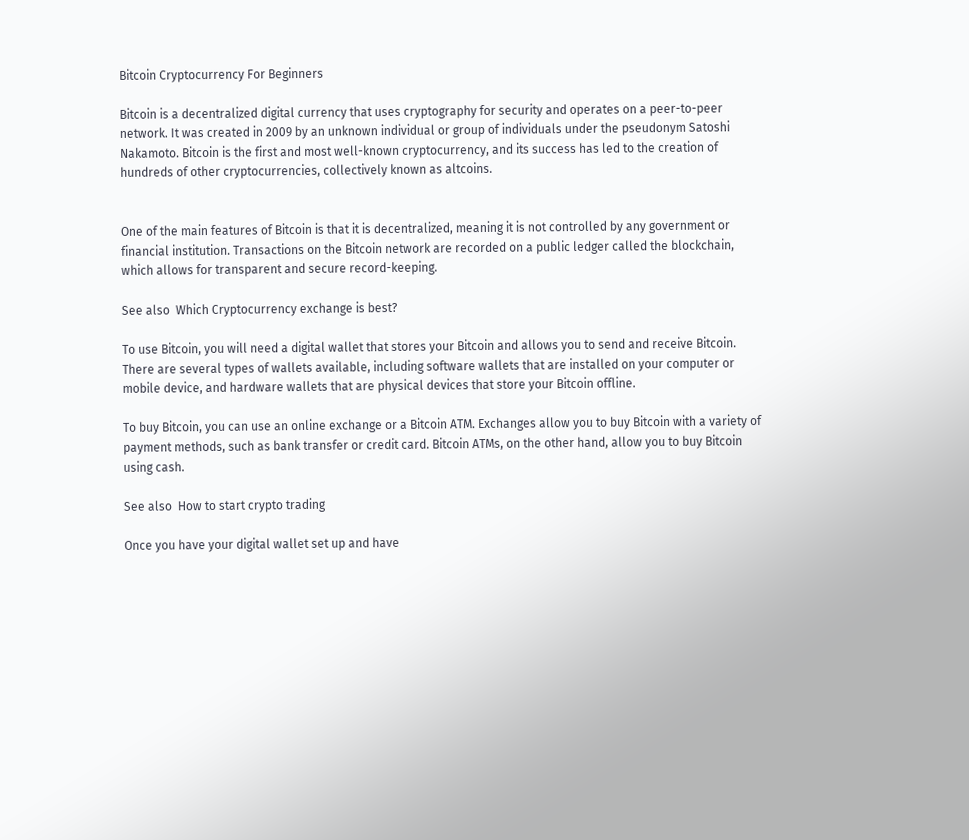Bitcoin Cryptocurrency For Beginners

Bitcoin is a decentralized digital currency that uses cryptography for security and operates on a peer-to-peer network. It was created in 2009 by an unknown individual or group of individuals under the pseudonym Satoshi Nakamoto. Bitcoin is the first and most well-known cryptocurrency, and its success has led to the creation of hundreds of other cryptocurrencies, collectively known as altcoins.


One of the main features of Bitcoin is that it is decentralized, meaning it is not controlled by any government or financial institution. Transactions on the Bitcoin network are recorded on a public ledger called the blockchain, which allows for transparent and secure record-keeping.

See also  Which Cryptocurrency exchange is best?

To use Bitcoin, you will need a digital wallet that stores your Bitcoin and allows you to send and receive Bitcoin. There are several types of wallets available, including software wallets that are installed on your computer or mobile device, and hardware wallets that are physical devices that store your Bitcoin offline.

To buy Bitcoin, you can use an online exchange or a Bitcoin ATM. Exchanges allow you to buy Bitcoin with a variety of payment methods, such as bank transfer or credit card. Bitcoin ATMs, on the other hand, allow you to buy Bitcoin using cash.

See also  How to start crypto trading

Once you have your digital wallet set up and have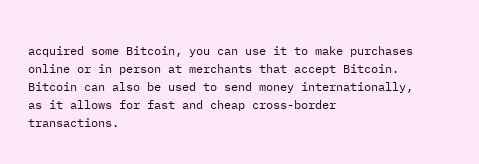acquired some Bitcoin, you can use it to make purchases online or in person at merchants that accept Bitcoin. Bitcoin can also be used to send money internationally, as it allows for fast and cheap cross-border transactions.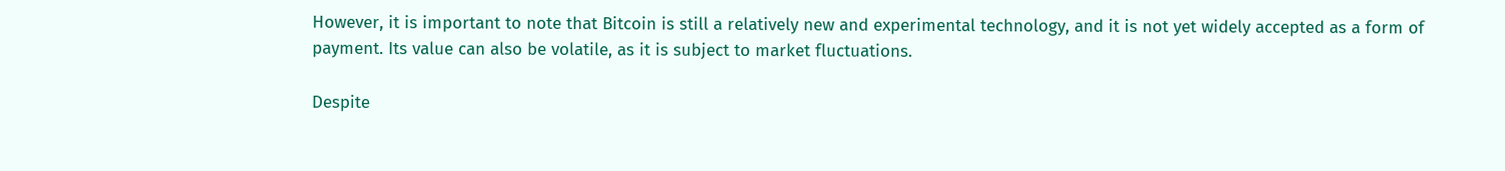However, it is important to note that Bitcoin is still a relatively new and experimental technology, and it is not yet widely accepted as a form of payment. Its value can also be volatile, as it is subject to market fluctuations.

Despite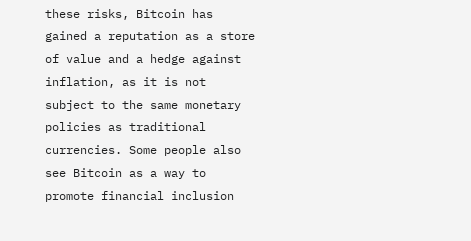these risks, Bitcoin has gained a reputation as a store of value and a hedge against inflation, as it is not subject to the same monetary policies as traditional currencies. Some people also see Bitcoin as a way to promote financial inclusion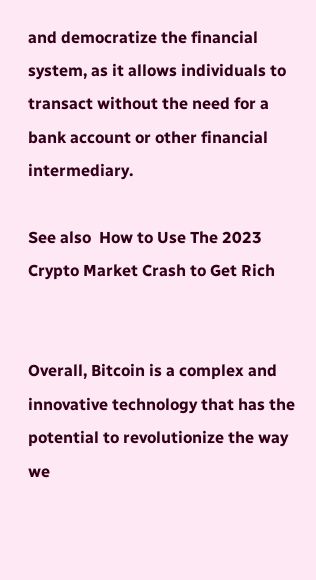and democratize the financial system, as it allows individuals to transact without the need for a bank account or other financial intermediary.

See also  How to Use The 2023 Crypto Market Crash to Get Rich


Overall, Bitcoin is a complex and innovative technology that has the potential to revolutionize the way we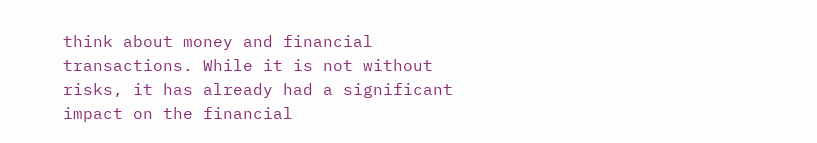think about money and financial transactions. While it is not without risks, it has already had a significant impact on the financial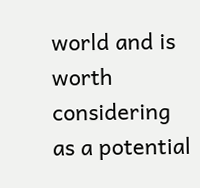world and is worth considering as a potential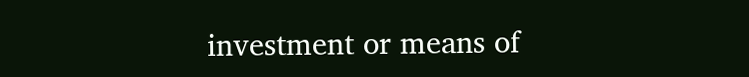investment or means of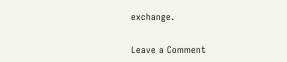exchange.


Leave a Comment